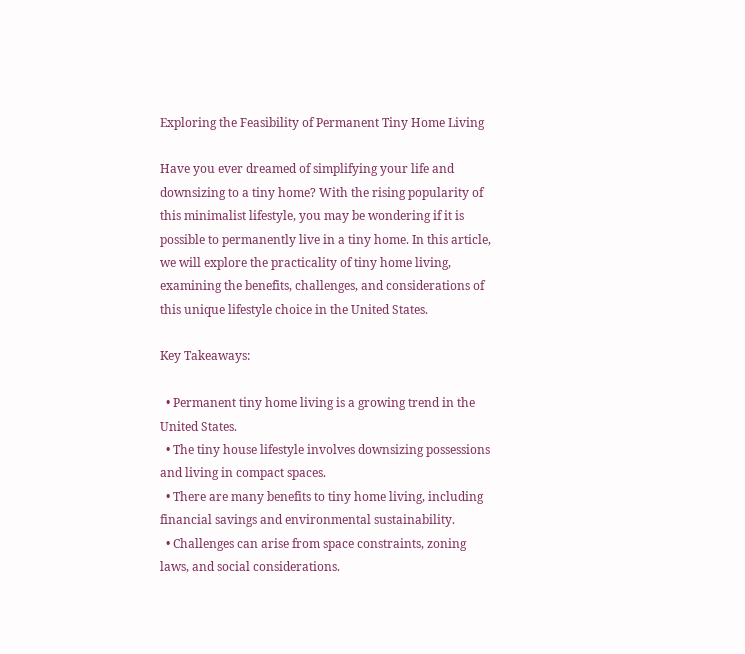Exploring the Feasibility of Permanent Tiny Home Living

Have you ever dreamed of simplifying your life and downsizing to a tiny home? With the rising popularity of this minimalist lifestyle, you may be wondering if it is possible to permanently live in a tiny home. In this article, we will explore the practicality of tiny home living, examining the benefits, challenges, and considerations of this unique lifestyle choice in the United States.

Key Takeaways:

  • Permanent tiny home living is a growing trend in the United States.
  • The tiny house lifestyle involves downsizing possessions and living in compact spaces.
  • There are many benefits to tiny home living, including financial savings and environmental sustainability.
  • Challenges can arise from space constraints, zoning laws, and social considerations.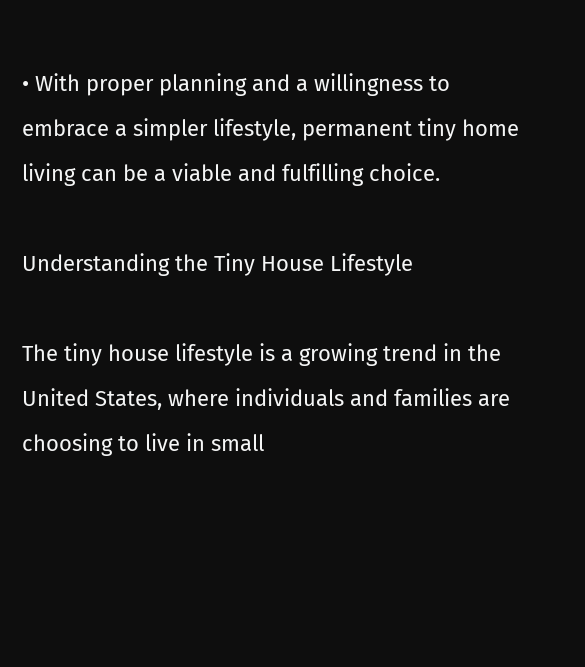• With proper planning and a willingness to embrace a simpler lifestyle, permanent tiny home living can be a viable and fulfilling choice.

Understanding the Tiny House Lifestyle

The tiny house lifestyle is a growing trend in the United States, where individuals and families are choosing to live in small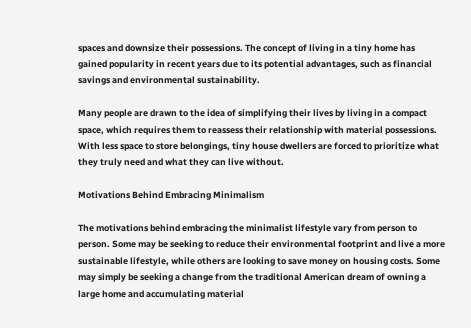spaces and downsize their possessions. The concept of living in a tiny home has gained popularity in recent years due to its potential advantages, such as financial savings and environmental sustainability.

Many people are drawn to the idea of simplifying their lives by living in a compact space, which requires them to reassess their relationship with material possessions. With less space to store belongings, tiny house dwellers are forced to prioritize what they truly need and what they can live without.

Motivations Behind Embracing Minimalism

The motivations behind embracing the minimalist lifestyle vary from person to person. Some may be seeking to reduce their environmental footprint and live a more sustainable lifestyle, while others are looking to save money on housing costs. Some may simply be seeking a change from the traditional American dream of owning a large home and accumulating material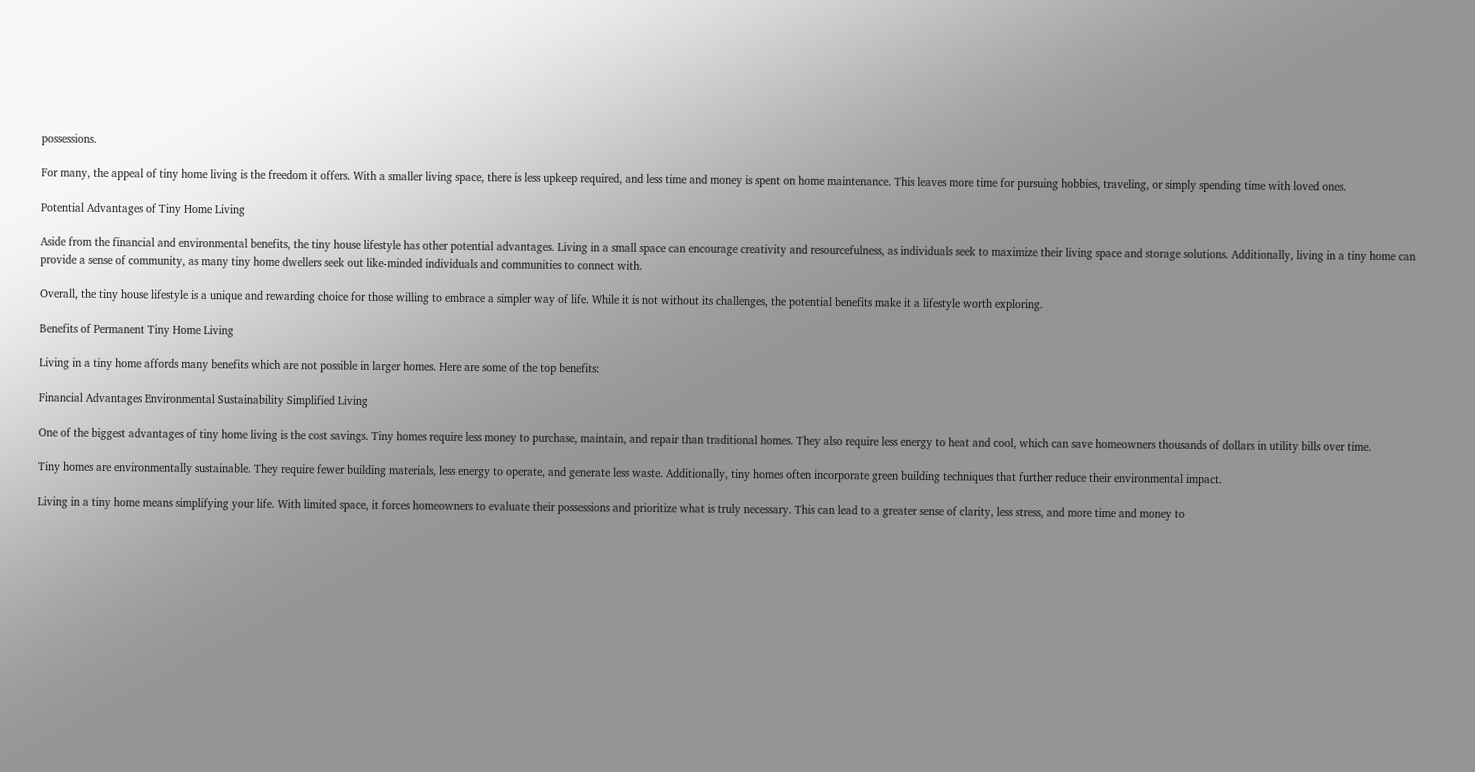possessions.

For many, the appeal of tiny home living is the freedom it offers. With a smaller living space, there is less upkeep required, and less time and money is spent on home maintenance. This leaves more time for pursuing hobbies, traveling, or simply spending time with loved ones.

Potential Advantages of Tiny Home Living

Aside from the financial and environmental benefits, the tiny house lifestyle has other potential advantages. Living in a small space can encourage creativity and resourcefulness, as individuals seek to maximize their living space and storage solutions. Additionally, living in a tiny home can provide a sense of community, as many tiny home dwellers seek out like-minded individuals and communities to connect with.

Overall, the tiny house lifestyle is a unique and rewarding choice for those willing to embrace a simpler way of life. While it is not without its challenges, the potential benefits make it a lifestyle worth exploring.

Benefits of Permanent Tiny Home Living

Living in a tiny home affords many benefits which are not possible in larger homes. Here are some of the top benefits:

Financial Advantages Environmental Sustainability Simplified Living

One of the biggest advantages of tiny home living is the cost savings. Tiny homes require less money to purchase, maintain, and repair than traditional homes. They also require less energy to heat and cool, which can save homeowners thousands of dollars in utility bills over time.

Tiny homes are environmentally sustainable. They require fewer building materials, less energy to operate, and generate less waste. Additionally, tiny homes often incorporate green building techniques that further reduce their environmental impact.

Living in a tiny home means simplifying your life. With limited space, it forces homeowners to evaluate their possessions and prioritize what is truly necessary. This can lead to a greater sense of clarity, less stress, and more time and money to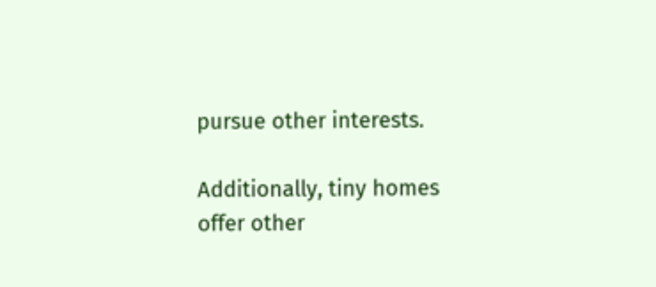pursue other interests.

Additionally, tiny homes offer other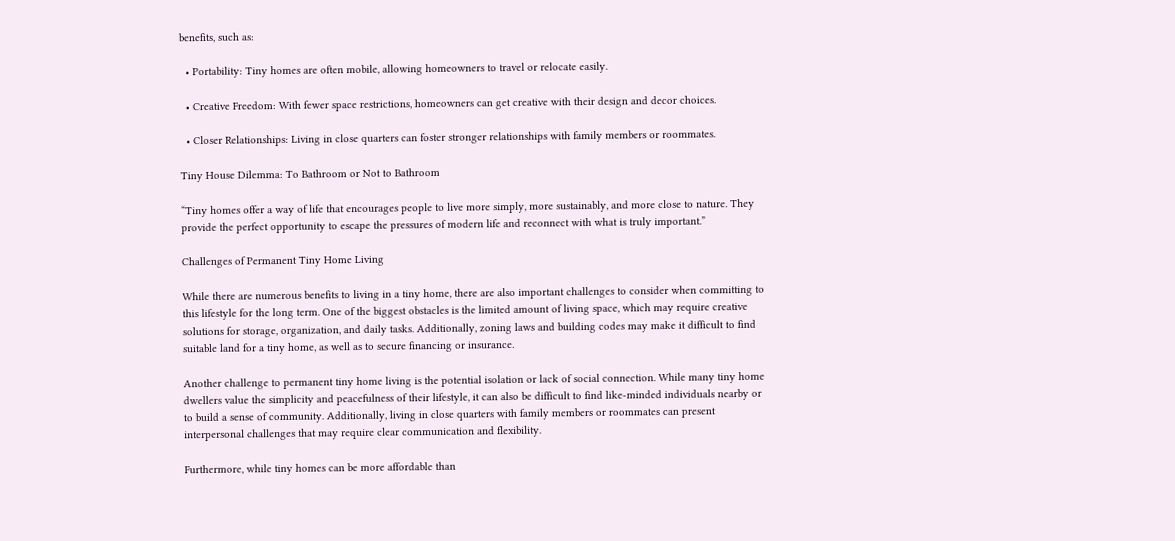benefits, such as:

  • Portability: Tiny homes are often mobile, allowing homeowners to travel or relocate easily.

  • Creative Freedom: With fewer space restrictions, homeowners can get creative with their design and decor choices.

  • Closer Relationships: Living in close quarters can foster stronger relationships with family members or roommates.

Tiny House Dilemma: To Bathroom or Not to Bathroom

“Tiny homes offer a way of life that encourages people to live more simply, more sustainably, and more close to nature. They provide the perfect opportunity to escape the pressures of modern life and reconnect with what is truly important.”

Challenges of Permanent Tiny Home Living

While there are numerous benefits to living in a tiny home, there are also important challenges to consider when committing to this lifestyle for the long term. One of the biggest obstacles is the limited amount of living space, which may require creative solutions for storage, organization, and daily tasks. Additionally, zoning laws and building codes may make it difficult to find suitable land for a tiny home, as well as to secure financing or insurance.

Another challenge to permanent tiny home living is the potential isolation or lack of social connection. While many tiny home dwellers value the simplicity and peacefulness of their lifestyle, it can also be difficult to find like-minded individuals nearby or to build a sense of community. Additionally, living in close quarters with family members or roommates can present interpersonal challenges that may require clear communication and flexibility.

Furthermore, while tiny homes can be more affordable than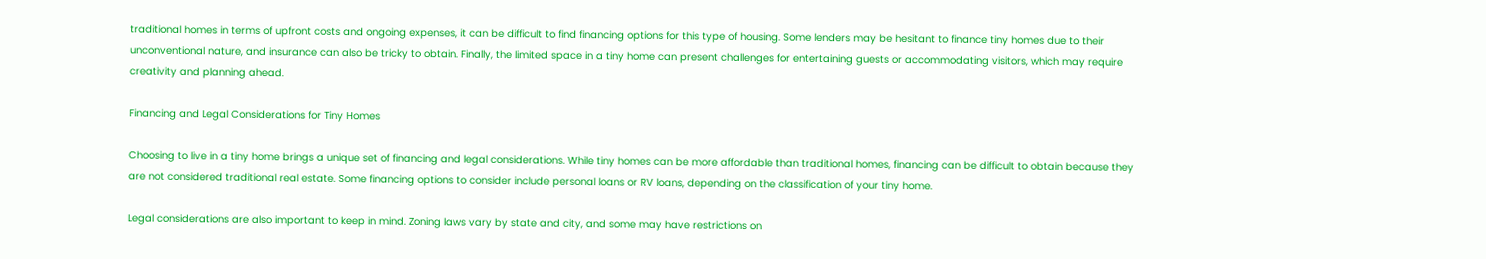traditional homes in terms of upfront costs and ongoing expenses, it can be difficult to find financing options for this type of housing. Some lenders may be hesitant to finance tiny homes due to their unconventional nature, and insurance can also be tricky to obtain. Finally, the limited space in a tiny home can present challenges for entertaining guests or accommodating visitors, which may require creativity and planning ahead.

Financing and Legal Considerations for Tiny Homes

Choosing to live in a tiny home brings a unique set of financing and legal considerations. While tiny homes can be more affordable than traditional homes, financing can be difficult to obtain because they are not considered traditional real estate. Some financing options to consider include personal loans or RV loans, depending on the classification of your tiny home.

Legal considerations are also important to keep in mind. Zoning laws vary by state and city, and some may have restrictions on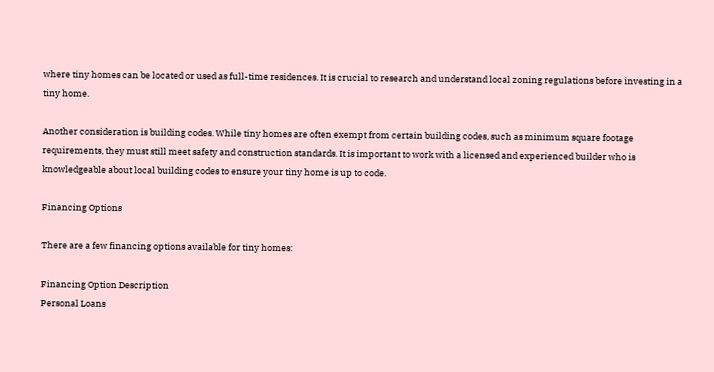where tiny homes can be located or used as full-time residences. It is crucial to research and understand local zoning regulations before investing in a tiny home.

Another consideration is building codes. While tiny homes are often exempt from certain building codes, such as minimum square footage requirements, they must still meet safety and construction standards. It is important to work with a licensed and experienced builder who is knowledgeable about local building codes to ensure your tiny home is up to code.

Financing Options

There are a few financing options available for tiny homes:

Financing Option Description
Personal Loans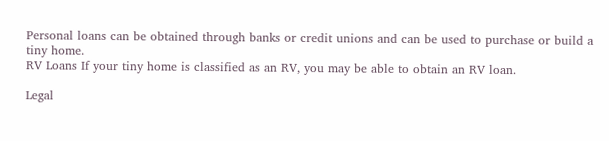Personal loans can be obtained through banks or credit unions and can be used to purchase or build a tiny home.
RV Loans If your tiny home is classified as an RV, you may be able to obtain an RV loan.

Legal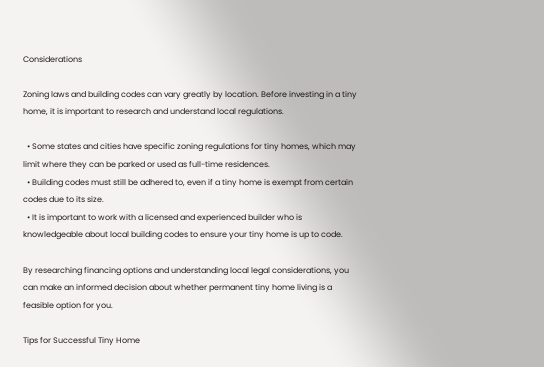Considerations

Zoning laws and building codes can vary greatly by location. Before investing in a tiny home, it is important to research and understand local regulations.

  • Some states and cities have specific zoning regulations for tiny homes, which may limit where they can be parked or used as full-time residences.
  • Building codes must still be adhered to, even if a tiny home is exempt from certain codes due to its size.
  • It is important to work with a licensed and experienced builder who is knowledgeable about local building codes to ensure your tiny home is up to code.

By researching financing options and understanding local legal considerations, you can make an informed decision about whether permanent tiny home living is a feasible option for you.

Tips for Successful Tiny Home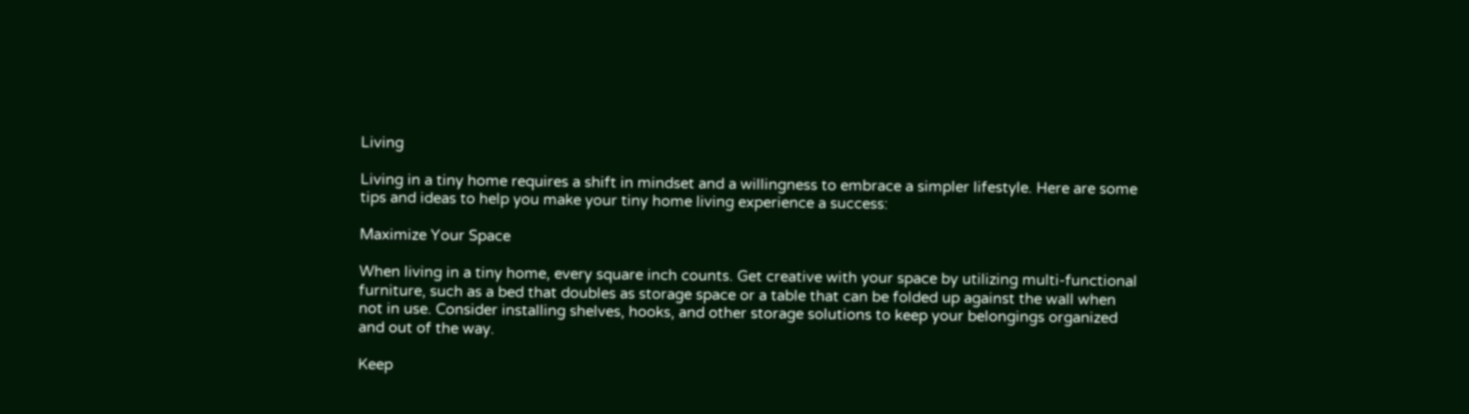Living

Living in a tiny home requires a shift in mindset and a willingness to embrace a simpler lifestyle. Here are some tips and ideas to help you make your tiny home living experience a success:

Maximize Your Space

When living in a tiny home, every square inch counts. Get creative with your space by utilizing multi-functional furniture, such as a bed that doubles as storage space or a table that can be folded up against the wall when not in use. Consider installing shelves, hooks, and other storage solutions to keep your belongings organized and out of the way.

Keep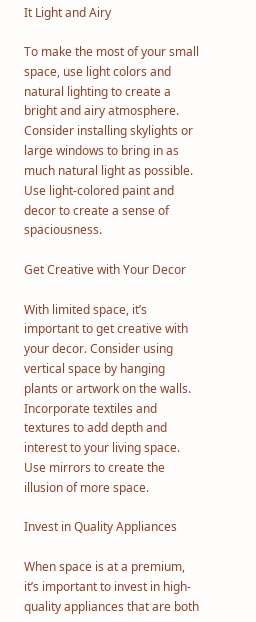It Light and Airy

To make the most of your small space, use light colors and natural lighting to create a bright and airy atmosphere. Consider installing skylights or large windows to bring in as much natural light as possible. Use light-colored paint and decor to create a sense of spaciousness.

Get Creative with Your Decor

With limited space, it’s important to get creative with your decor. Consider using vertical space by hanging plants or artwork on the walls. Incorporate textiles and textures to add depth and interest to your living space. Use mirrors to create the illusion of more space.

Invest in Quality Appliances

When space is at a premium, it’s important to invest in high-quality appliances that are both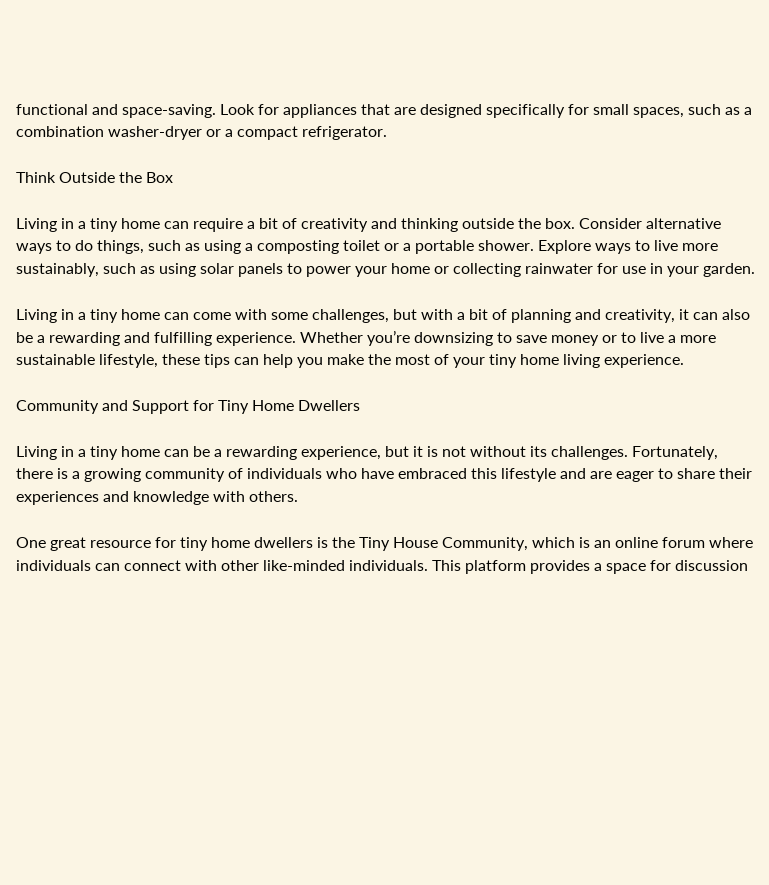functional and space-saving. Look for appliances that are designed specifically for small spaces, such as a combination washer-dryer or a compact refrigerator.

Think Outside the Box

Living in a tiny home can require a bit of creativity and thinking outside the box. Consider alternative ways to do things, such as using a composting toilet or a portable shower. Explore ways to live more sustainably, such as using solar panels to power your home or collecting rainwater for use in your garden.

Living in a tiny home can come with some challenges, but with a bit of planning and creativity, it can also be a rewarding and fulfilling experience. Whether you’re downsizing to save money or to live a more sustainable lifestyle, these tips can help you make the most of your tiny home living experience.

Community and Support for Tiny Home Dwellers

Living in a tiny home can be a rewarding experience, but it is not without its challenges. Fortunately, there is a growing community of individuals who have embraced this lifestyle and are eager to share their experiences and knowledge with others.

One great resource for tiny home dwellers is the Tiny House Community, which is an online forum where individuals can connect with other like-minded individuals. This platform provides a space for discussion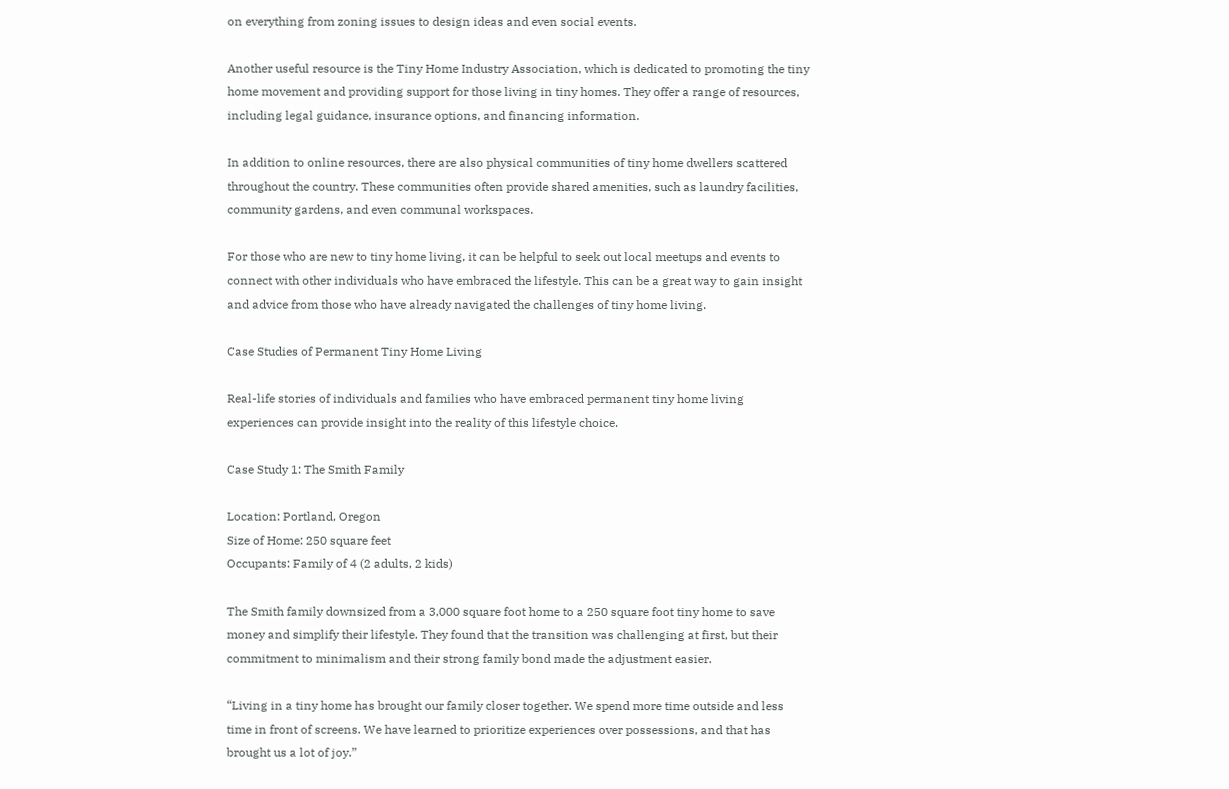on everything from zoning issues to design ideas and even social events.

Another useful resource is the Tiny Home Industry Association, which is dedicated to promoting the tiny home movement and providing support for those living in tiny homes. They offer a range of resources, including legal guidance, insurance options, and financing information.

In addition to online resources, there are also physical communities of tiny home dwellers scattered throughout the country. These communities often provide shared amenities, such as laundry facilities, community gardens, and even communal workspaces.

For those who are new to tiny home living, it can be helpful to seek out local meetups and events to connect with other individuals who have embraced the lifestyle. This can be a great way to gain insight and advice from those who have already navigated the challenges of tiny home living.

Case Studies of Permanent Tiny Home Living

Real-life stories of individuals and families who have embraced permanent tiny home living experiences can provide insight into the reality of this lifestyle choice.

Case Study 1: The Smith Family

Location: Portland, Oregon
Size of Home: 250 square feet
Occupants: Family of 4 (2 adults, 2 kids)

The Smith family downsized from a 3,000 square foot home to a 250 square foot tiny home to save money and simplify their lifestyle. They found that the transition was challenging at first, but their commitment to minimalism and their strong family bond made the adjustment easier.

“Living in a tiny home has brought our family closer together. We spend more time outside and less time in front of screens. We have learned to prioritize experiences over possessions, and that has brought us a lot of joy.”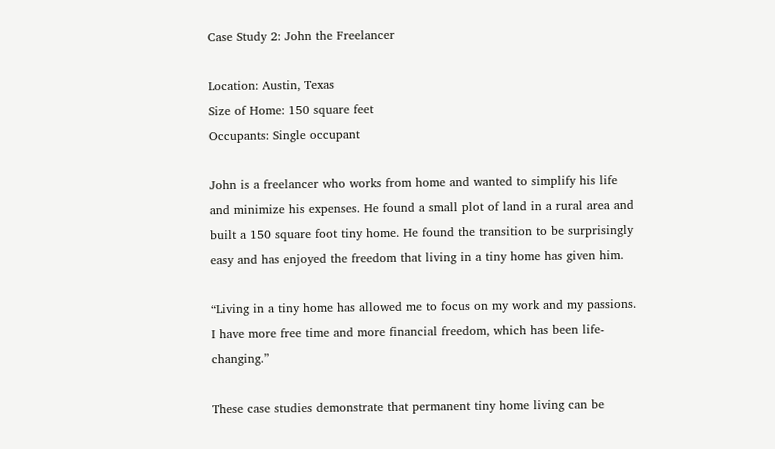Case Study 2: John the Freelancer

Location: Austin, Texas
Size of Home: 150 square feet
Occupants: Single occupant

John is a freelancer who works from home and wanted to simplify his life and minimize his expenses. He found a small plot of land in a rural area and built a 150 square foot tiny home. He found the transition to be surprisingly easy and has enjoyed the freedom that living in a tiny home has given him.

“Living in a tiny home has allowed me to focus on my work and my passions. I have more free time and more financial freedom, which has been life-changing.”

These case studies demonstrate that permanent tiny home living can be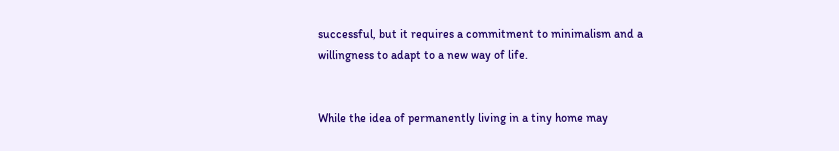successful, but it requires a commitment to minimalism and a willingness to adapt to a new way of life.


While the idea of permanently living in a tiny home may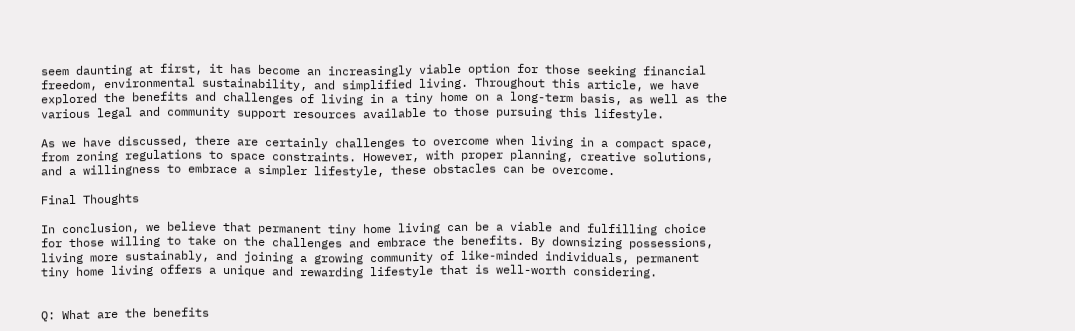seem daunting at first, it has become an increasingly viable option for those seeking financial freedom, environmental sustainability, and simplified living. Throughout this article, we have explored the benefits and challenges of living in a tiny home on a long-term basis, as well as the various legal and community support resources available to those pursuing this lifestyle.

As we have discussed, there are certainly challenges to overcome when living in a compact space, from zoning regulations to space constraints. However, with proper planning, creative solutions, and a willingness to embrace a simpler lifestyle, these obstacles can be overcome.

Final Thoughts

In conclusion, we believe that permanent tiny home living can be a viable and fulfilling choice for those willing to take on the challenges and embrace the benefits. By downsizing possessions, living more sustainably, and joining a growing community of like-minded individuals, permanent tiny home living offers a unique and rewarding lifestyle that is well-worth considering.


Q: What are the benefits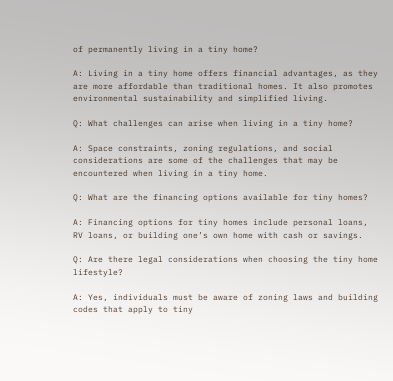of permanently living in a tiny home?

A: Living in a tiny home offers financial advantages, as they are more affordable than traditional homes. It also promotes environmental sustainability and simplified living.

Q: What challenges can arise when living in a tiny home?

A: Space constraints, zoning regulations, and social considerations are some of the challenges that may be encountered when living in a tiny home.

Q: What are the financing options available for tiny homes?

A: Financing options for tiny homes include personal loans, RV loans, or building one’s own home with cash or savings.

Q: Are there legal considerations when choosing the tiny home lifestyle?

A: Yes, individuals must be aware of zoning laws and building codes that apply to tiny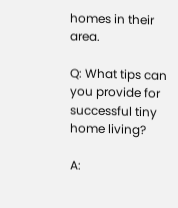homes in their area.

Q: What tips can you provide for successful tiny home living?

A: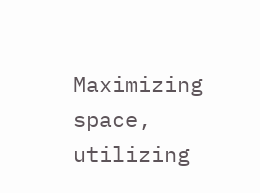Maximizing space, utilizing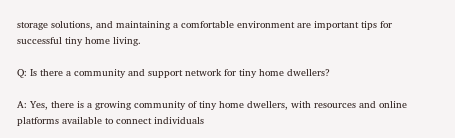storage solutions, and maintaining a comfortable environment are important tips for successful tiny home living.

Q: Is there a community and support network for tiny home dwellers?

A: Yes, there is a growing community of tiny home dwellers, with resources and online platforms available to connect individuals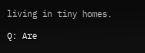living in tiny homes.

Q: Are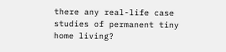there any real-life case studies of permanent tiny home living?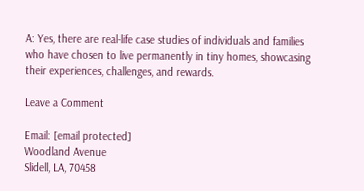A: Yes, there are real-life case studies of individuals and families who have chosen to live permanently in tiny homes, showcasing their experiences, challenges, and rewards.

Leave a Comment

Email: [email protected]
Woodland Avenue
Slidell, LA, 70458